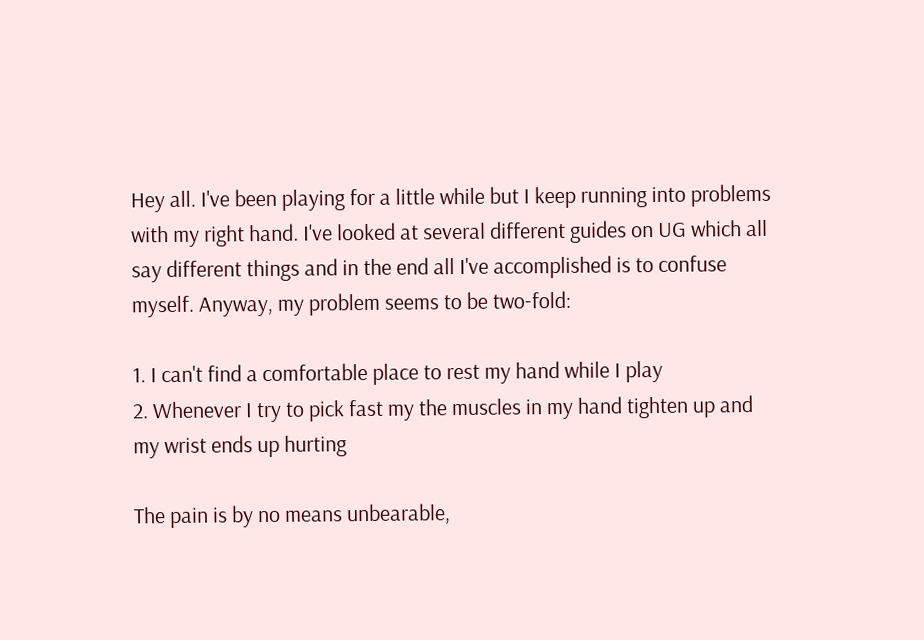Hey all. I've been playing for a little while but I keep running into problems with my right hand. I've looked at several different guides on UG which all say different things and in the end all I've accomplished is to confuse myself. Anyway, my problem seems to be two-fold:

1. I can't find a comfortable place to rest my hand while I play
2. Whenever I try to pick fast my the muscles in my hand tighten up and my wrist ends up hurting

The pain is by no means unbearable,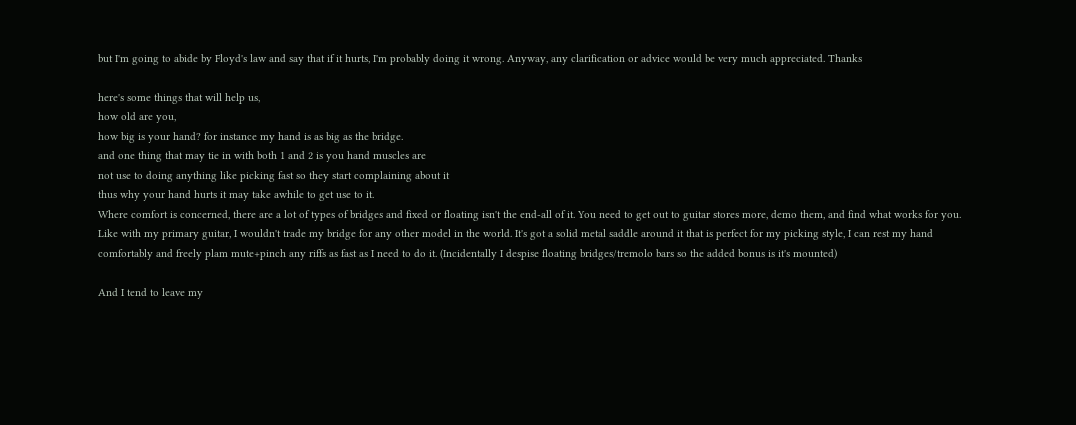but I'm going to abide by Floyd's law and say that if it hurts, I'm probably doing it wrong. Anyway, any clarification or advice would be very much appreciated. Thanks

here's some things that will help us,
how old are you,
how big is your hand? for instance my hand is as big as the bridge.
and one thing that may tie in with both 1 and 2 is you hand muscles are
not use to doing anything like picking fast so they start complaining about it
thus why your hand hurts it may take awhile to get use to it.
Where comfort is concerned, there are a lot of types of bridges and fixed or floating isn't the end-all of it. You need to get out to guitar stores more, demo them, and find what works for you. Like with my primary guitar, I wouldn't trade my bridge for any other model in the world. It's got a solid metal saddle around it that is perfect for my picking style, I can rest my hand comfortably and freely plam mute+pinch any riffs as fast as I need to do it. (Incidentally I despise floating bridges/tremolo bars so the added bonus is it's mounted)

And I tend to leave my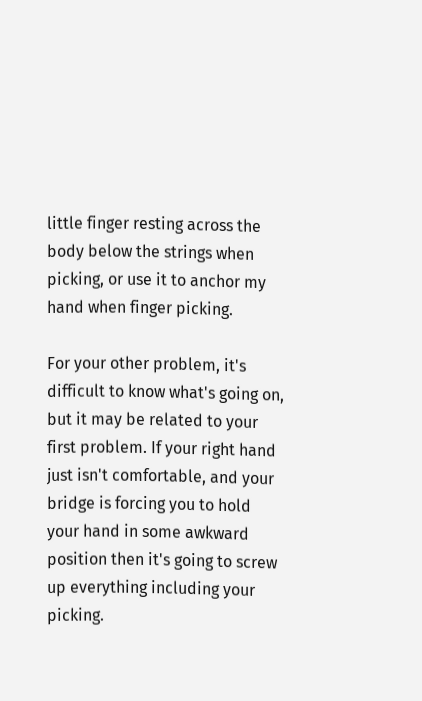little finger resting across the body below the strings when picking, or use it to anchor my hand when finger picking.

For your other problem, it's difficult to know what's going on, but it may be related to your first problem. If your right hand just isn't comfortable, and your bridge is forcing you to hold your hand in some awkward position then it's going to screw up everything including your picking.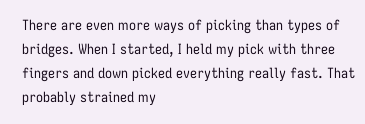There are even more ways of picking than types of bridges. When I started, I held my pick with three fingers and down picked everything really fast. That probably strained my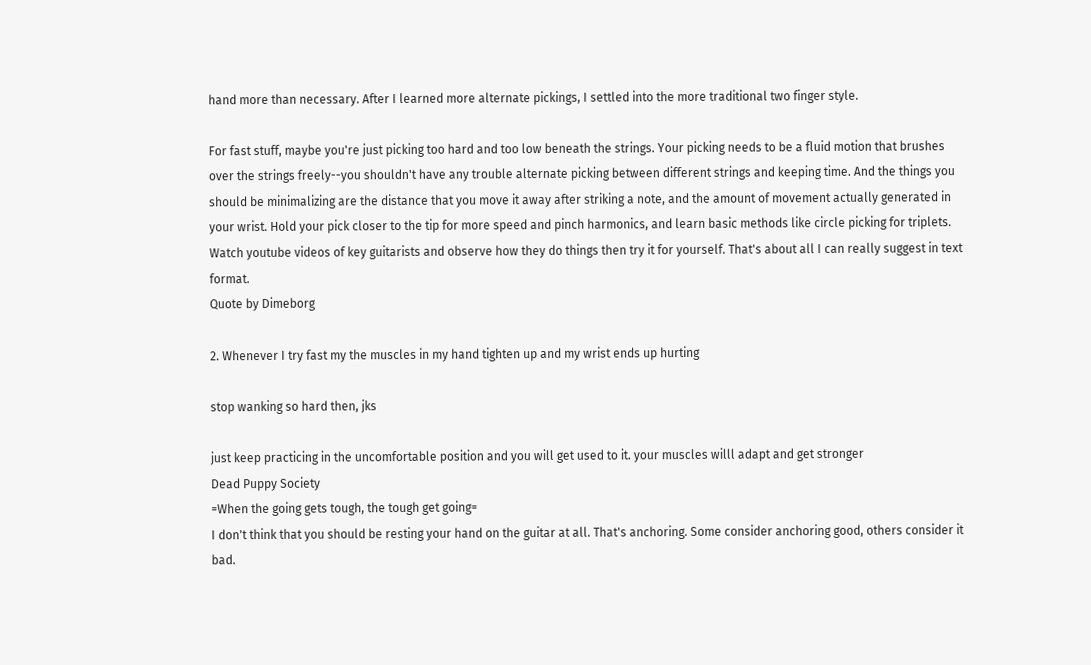hand more than necessary. After I learned more alternate pickings, I settled into the more traditional two finger style.

For fast stuff, maybe you're just picking too hard and too low beneath the strings. Your picking needs to be a fluid motion that brushes over the strings freely--you shouldn't have any trouble alternate picking between different strings and keeping time. And the things you should be minimalizing are the distance that you move it away after striking a note, and the amount of movement actually generated in your wrist. Hold your pick closer to the tip for more speed and pinch harmonics, and learn basic methods like circle picking for triplets. Watch youtube videos of key guitarists and observe how they do things then try it for yourself. That's about all I can really suggest in text format.
Quote by Dimeborg

2. Whenever I try fast my the muscles in my hand tighten up and my wrist ends up hurting

stop wanking so hard then, jks

just keep practicing in the uncomfortable position and you will get used to it. your muscles willl adapt and get stronger
Dead Puppy Society
=When the going gets tough, the tough get going=
I don't think that you should be resting your hand on the guitar at all. That's anchoring. Some consider anchoring good, others consider it bad.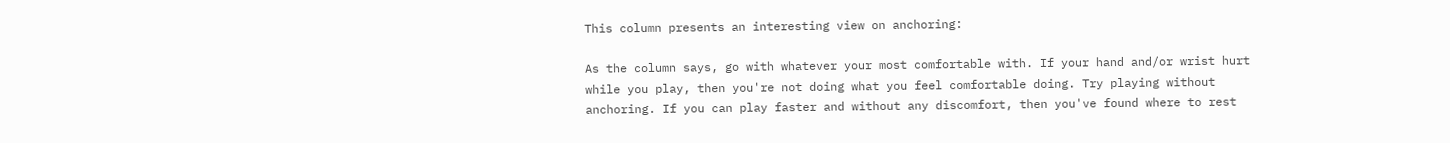This column presents an interesting view on anchoring:

As the column says, go with whatever your most comfortable with. If your hand and/or wrist hurt while you play, then you're not doing what you feel comfortable doing. Try playing without anchoring. If you can play faster and without any discomfort, then you've found where to rest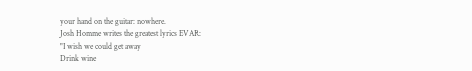your hand on the guitar: nowhere.
Josh Homme writes the greatest lyrics EVAR:
"I wish we could get away
Drink wine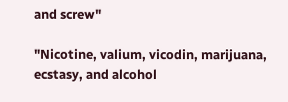and screw"

"Nicotine, valium, vicodin, marijuana, ecstasy, and alcohol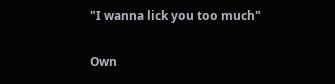"I wanna lick you too much"

Own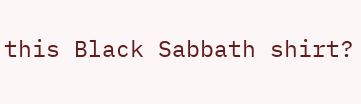this Black Sabbath shirt?